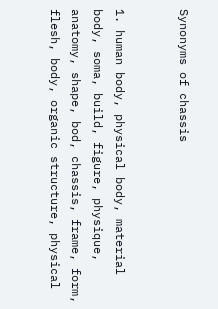Synonyms of chassis


1. human body, physical body, material body, soma, build, figure, physique, anatomy, shape, bod, chassis, frame, form, flesh, body, organic structure, physical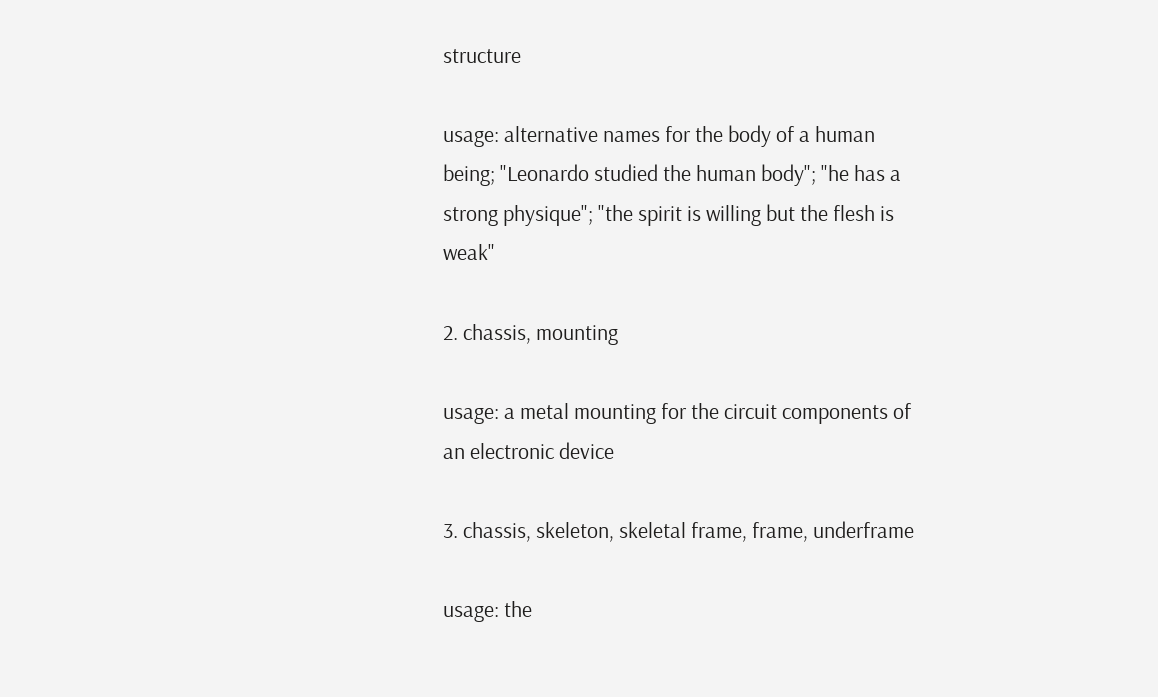structure

usage: alternative names for the body of a human being; "Leonardo studied the human body"; "he has a strong physique"; "the spirit is willing but the flesh is weak"

2. chassis, mounting

usage: a metal mounting for the circuit components of an electronic device

3. chassis, skeleton, skeletal frame, frame, underframe

usage: the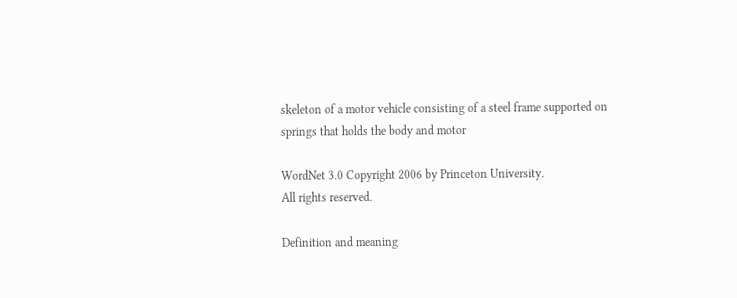skeleton of a motor vehicle consisting of a steel frame supported on springs that holds the body and motor

WordNet 3.0 Copyright 2006 by Princeton University.
All rights reserved.

Definition and meaning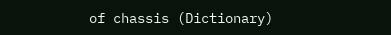of chassis (Dictionary)